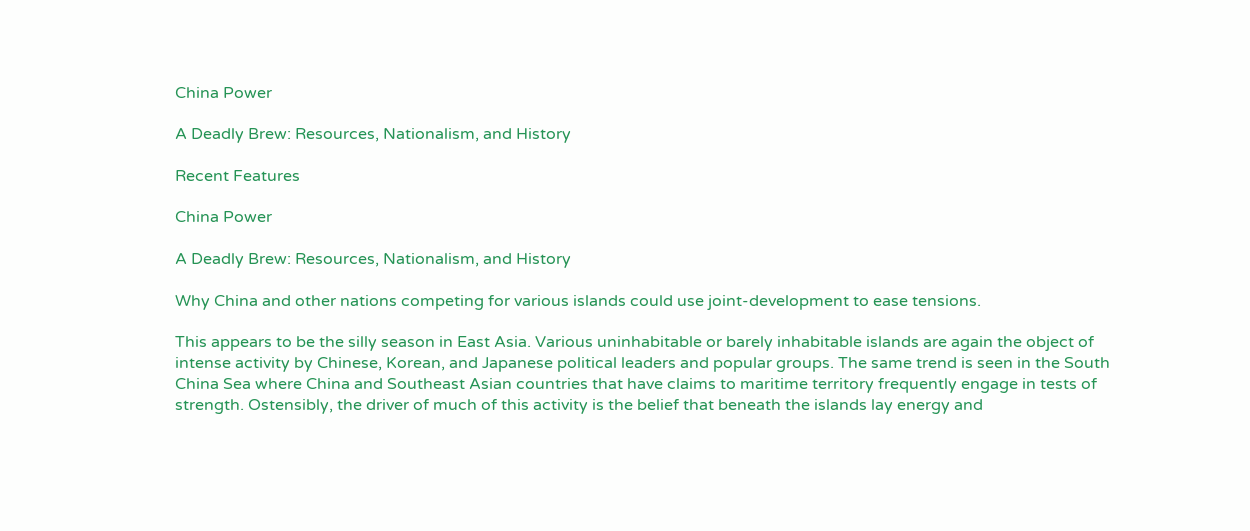China Power

A Deadly Brew: Resources, Nationalism, and History

Recent Features

China Power

A Deadly Brew: Resources, Nationalism, and History

Why China and other nations competing for various islands could use joint-development to ease tensions.

This appears to be the silly season in East Asia. Various uninhabitable or barely inhabitable islands are again the object of intense activity by Chinese, Korean, and Japanese political leaders and popular groups. The same trend is seen in the South China Sea where China and Southeast Asian countries that have claims to maritime territory frequently engage in tests of strength. Ostensibly, the driver of much of this activity is the belief that beneath the islands lay energy and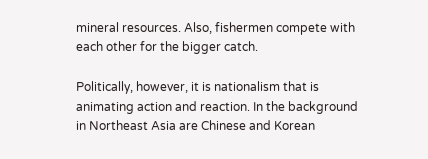mineral resources. Also, fishermen compete with each other for the bigger catch.

Politically, however, it is nationalism that is animating action and reaction. In the background in Northeast Asia are Chinese and Korean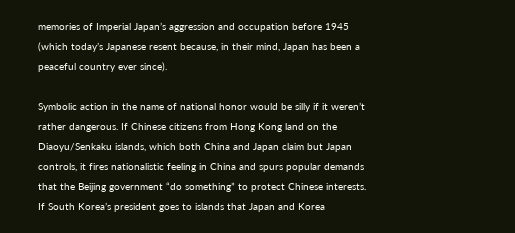memories of Imperial Japan’s aggression and occupation before 1945 (which today’s Japanese resent because, in their mind, Japan has been a peaceful country ever since).

Symbolic action in the name of national honor would be silly if it weren’t rather dangerous. If Chinese citizens from Hong Kong land on the Diaoyu/Senkaku islands, which both China and Japan claim but Japan controls, it fires nationalistic feeling in China and spurs popular demands that the Beijing government “do something” to protect Chinese interests. If South Korea’s president goes to islands that Japan and Korea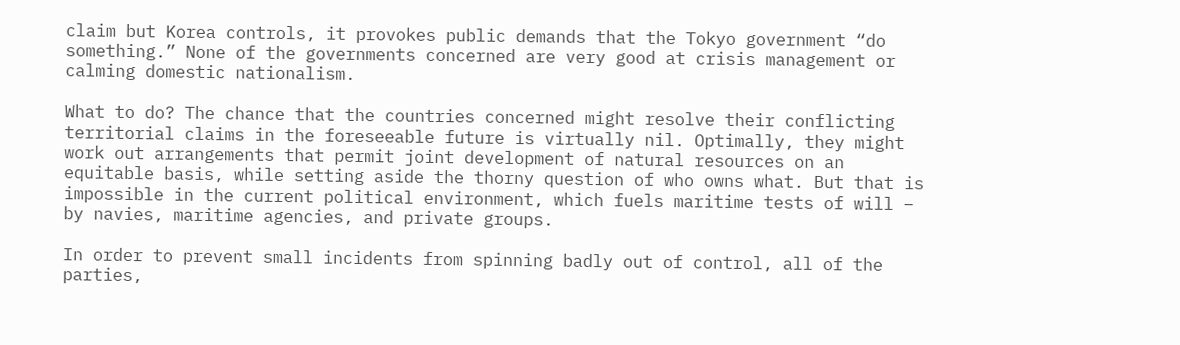claim but Korea controls, it provokes public demands that the Tokyo government “do something.” None of the governments concerned are very good at crisis management or calming domestic nationalism.

What to do? The chance that the countries concerned might resolve their conflicting territorial claims in the foreseeable future is virtually nil. Optimally, they might work out arrangements that permit joint development of natural resources on an equitable basis, while setting aside the thorny question of who owns what. But that is impossible in the current political environment, which fuels maritime tests of will – by navies, maritime agencies, and private groups.

In order to prevent small incidents from spinning badly out of control, all of the parties,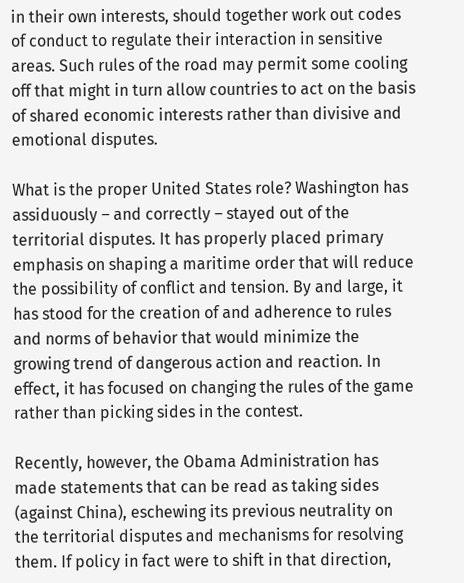in their own interests, should together work out codes of conduct to regulate their interaction in sensitive areas. Such rules of the road may permit some cooling off that might in turn allow countries to act on the basis of shared economic interests rather than divisive and emotional disputes.

What is the proper United States role? Washington has assiduously – and correctly – stayed out of the territorial disputes. It has properly placed primary emphasis on shaping a maritime order that will reduce the possibility of conflict and tension. By and large, it has stood for the creation of and adherence to rules and norms of behavior that would minimize the growing trend of dangerous action and reaction. In effect, it has focused on changing the rules of the game rather than picking sides in the contest.

Recently, however, the Obama Administration has made statements that can be read as taking sides (against China), eschewing its previous neutrality on the territorial disputes and mechanisms for resolving them. If policy in fact were to shift in that direction,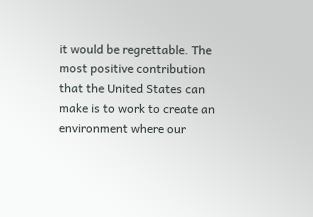it would be regrettable. The most positive contribution that the United States can make is to work to create an environment where our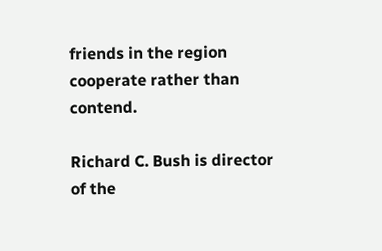friends in the region cooperate rather than contend.

Richard C. Bush is director of the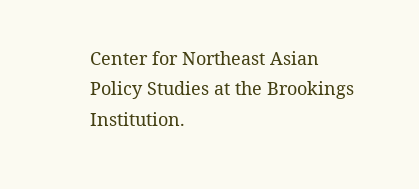Center for Northeast Asian Policy Studies at the Brookings Institution.